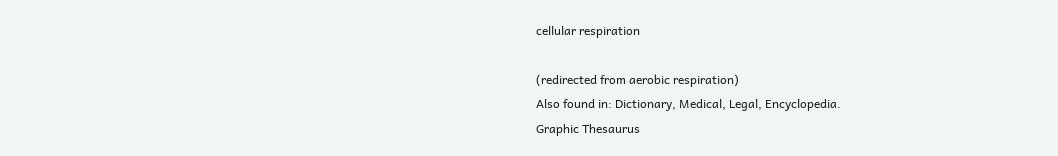cellular respiration

(redirected from aerobic respiration)
Also found in: Dictionary, Medical, Legal, Encyclopedia.
Graphic Thesaurus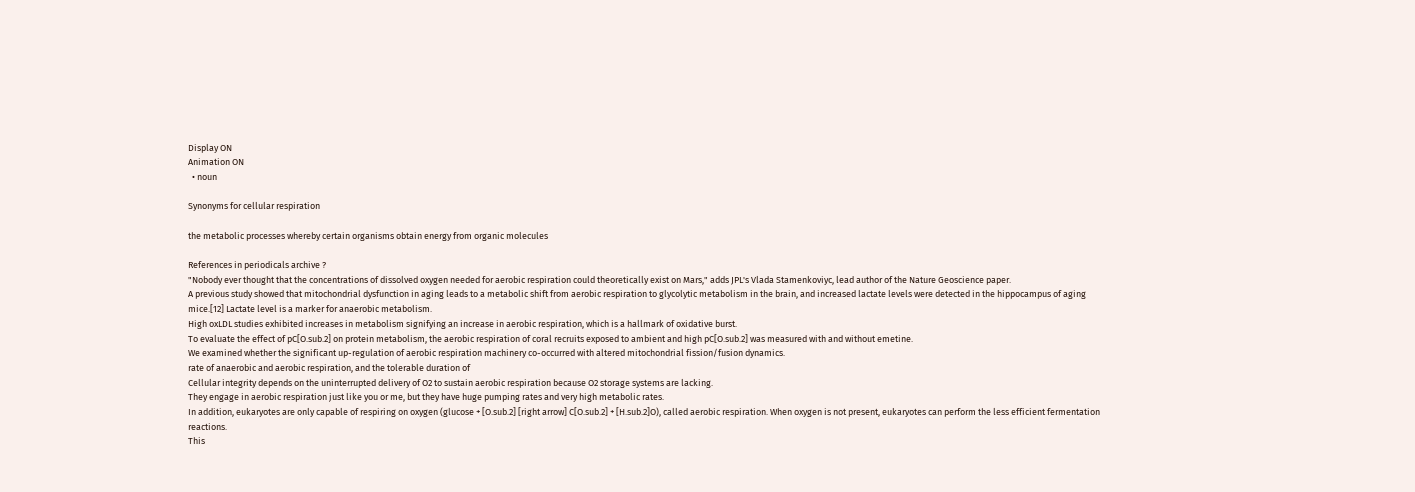Display ON
Animation ON
  • noun

Synonyms for cellular respiration

the metabolic processes whereby certain organisms obtain energy from organic molecules

References in periodicals archive ?
"Nobody ever thought that the concentrations of dissolved oxygen needed for aerobic respiration could theoretically exist on Mars," adds JPL's Vlada Stamenkoviyc, lead author of the Nature Geoscience paper.
A previous study showed that mitochondrial dysfunction in aging leads to a metabolic shift from aerobic respiration to glycolytic metabolism in the brain, and increased lactate levels were detected in the hippocampus of aging mice.[12] Lactate level is a marker for anaerobic metabolism.
High oxLDL studies exhibited increases in metabolism signifying an increase in aerobic respiration, which is a hallmark of oxidative burst.
To evaluate the effect of pC[O.sub.2] on protein metabolism, the aerobic respiration of coral recruits exposed to ambient and high pC[O.sub.2] was measured with and without emetine.
We examined whether the significant up-regulation of aerobic respiration machinery co-occurred with altered mitochondrial fission/fusion dynamics.
rate of anaerobic and aerobic respiration, and the tolerable duration of
Cellular integrity depends on the uninterrupted delivery of O2 to sustain aerobic respiration because O2 storage systems are lacking.
They engage in aerobic respiration just like you or me, but they have huge pumping rates and very high metabolic rates.
In addition, eukaryotes are only capable of respiring on oxygen (glucose + [O.sub.2] [right arrow] C[O.sub.2] + [H.sub.2]O), called aerobic respiration. When oxygen is not present, eukaryotes can perform the less efficient fermentation reactions.
This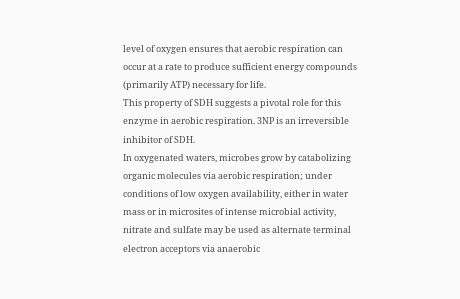level of oxygen ensures that aerobic respiration can occur at a rate to produce sufficient energy compounds (primarily ATP) necessary for life.
This property of SDH suggests a pivotal role for this enzyme in aerobic respiration. 3NP is an irreversible inhibitor of SDH.
In oxygenated waters, microbes grow by catabolizing organic molecules via aerobic respiration; under conditions of low oxygen availability, either in water mass or in microsites of intense microbial activity, nitrate and sulfate may be used as alternate terminal electron acceptors via anaerobic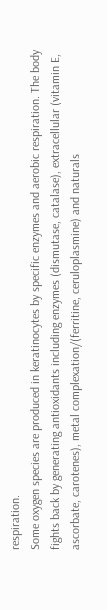respiration.
Some oxygen species are produced in keratinocytes by specific enzymes and aerobic respiration. The body fights back by generating antioxidants including enzymes (dismutase, catalase), extracellular (vitamin E, ascorbate, carotenes), metal complexation/(ferritine, ceruloplasmine) and naturals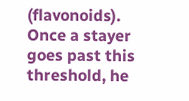(flavonoids).
Once a stayer goes past this threshold, he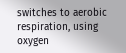switches to aerobic respiration, using oxygen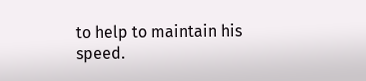to help to maintain his speed.